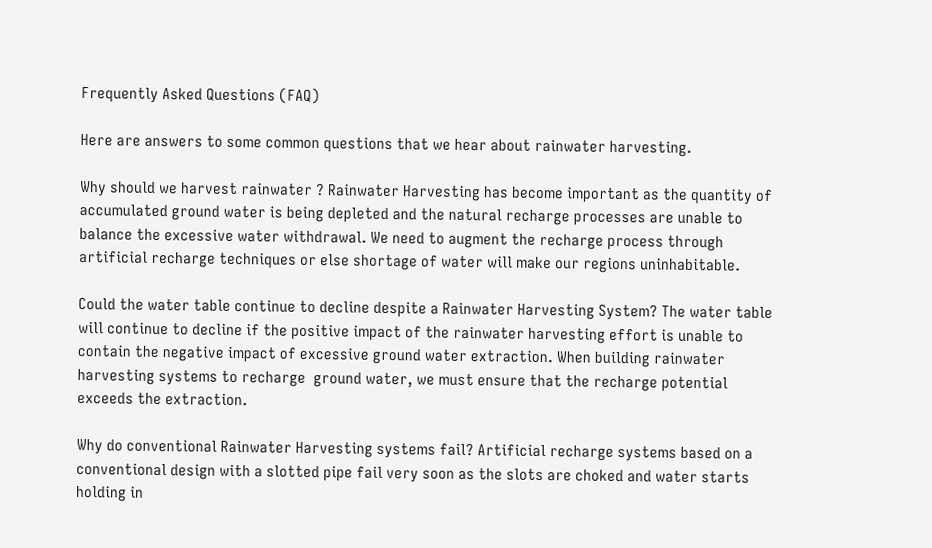Frequently Asked Questions (FAQ)

Here are answers to some common questions that we hear about rainwater harvesting.

Why should we harvest rainwater ? Rainwater Harvesting has become important as the quantity of accumulated ground water is being depleted and the natural recharge processes are unable to balance the excessive water withdrawal. We need to augment the recharge process through artificial recharge techniques or else shortage of water will make our regions uninhabitable.

Could the water table continue to decline despite a Rainwater Harvesting System? The water table will continue to decline if the positive impact of the rainwater harvesting effort is unable to contain the negative impact of excessive ground water extraction. When building rainwater harvesting systems to recharge  ground water, we must ensure that the recharge potential exceeds the extraction.

Why do conventional Rainwater Harvesting systems fail? Artificial recharge systems based on a conventional design with a slotted pipe fail very soon as the slots are choked and water starts holding in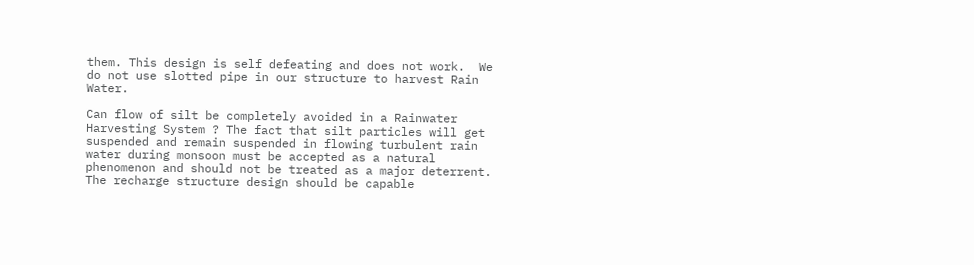them. This design is self defeating and does not work.  We do not use slotted pipe in our structure to harvest Rain Water.

Can flow of silt be completely avoided in a Rainwater Harvesting System ? The fact that silt particles will get suspended and remain suspended in flowing turbulent rain water during monsoon must be accepted as a natural phenomenon and should not be treated as a major deterrent. The recharge structure design should be capable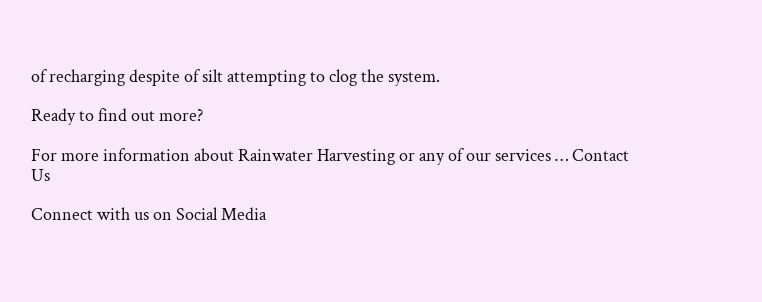of recharging despite of silt attempting to clog the system.

Ready to find out more?

For more information about Rainwater Harvesting or any of our services … Contact Us

Connect with us on Social Media